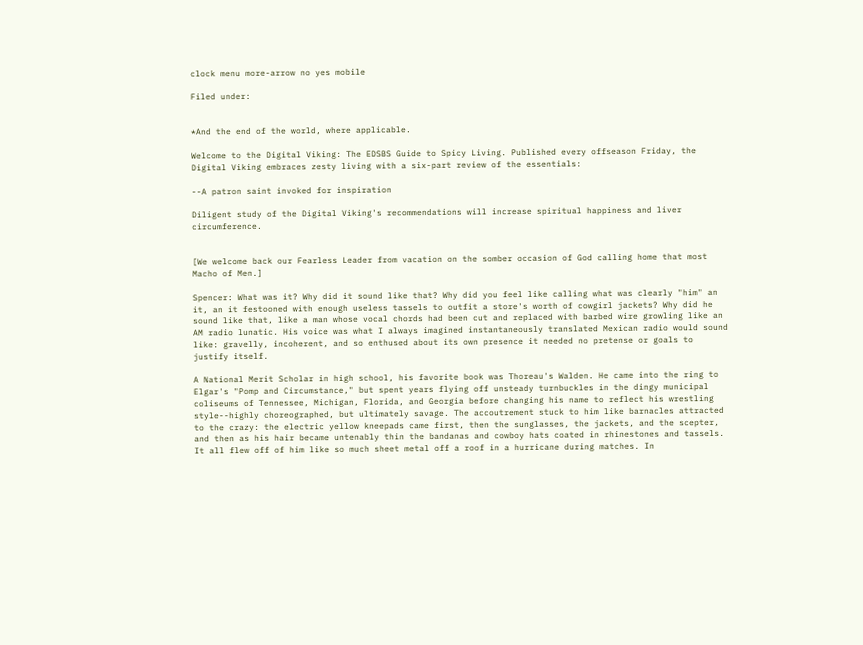clock menu more-arrow no yes mobile

Filed under:


*And the end of the world, where applicable.

Welcome to the Digital Viking: The EDSBS Guide to Spicy Living. Published every offseason Friday, the Digital Viking embraces zesty living with a six-part review of the essentials:

--A patron saint invoked for inspiration

Diligent study of the Digital Viking's recommendations will increase spiritual happiness and liver circumference.


[We welcome back our Fearless Leader from vacation on the somber occasion of God calling home that most Macho of Men.]

Spencer: What was it? Why did it sound like that? Why did you feel like calling what was clearly "him" an it, an it festooned with enough useless tassels to outfit a store's worth of cowgirl jackets? Why did he sound like that, like a man whose vocal chords had been cut and replaced with barbed wire growling like an AM radio lunatic. His voice was what I always imagined instantaneously translated Mexican radio would sound like: gravelly, incoherent, and so enthused about its own presence it needed no pretense or goals to justify itself.

A National Merit Scholar in high school, his favorite book was Thoreau's Walden. He came into the ring to Elgar's "Pomp and Circumstance," but spent years flying off unsteady turnbuckles in the dingy municipal coliseums of Tennessee, Michigan, Florida, and Georgia before changing his name to reflect his wrestling style--highly choreographed, but ultimately savage. The accoutrement stuck to him like barnacles attracted to the crazy: the electric yellow kneepads came first, then the sunglasses, the jackets, and the scepter, and then as his hair became untenably thin the bandanas and cowboy hats coated in rhinestones and tassels. It all flew off of him like so much sheet metal off a roof in a hurricane during matches. In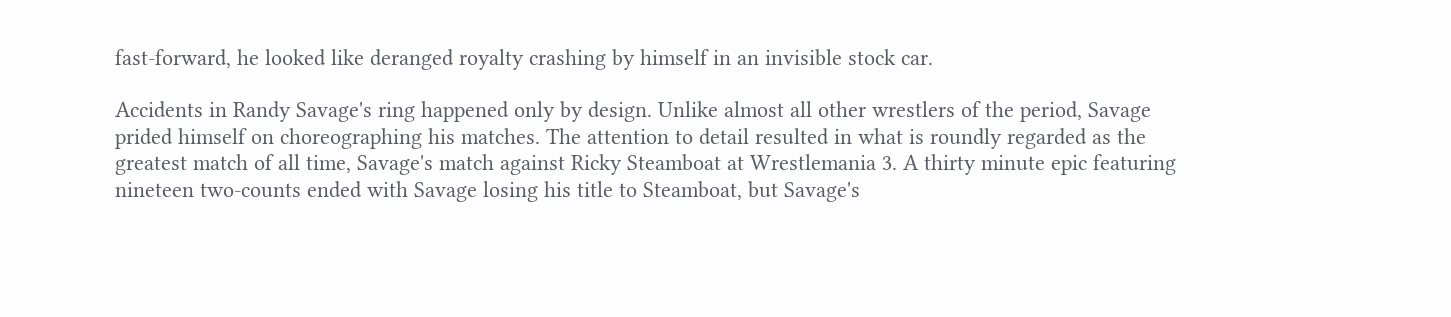fast-forward, he looked like deranged royalty crashing by himself in an invisible stock car.

Accidents in Randy Savage's ring happened only by design. Unlike almost all other wrestlers of the period, Savage prided himself on choreographing his matches. The attention to detail resulted in what is roundly regarded as the greatest match of all time, Savage's match against Ricky Steamboat at Wrestlemania 3. A thirty minute epic featuring nineteen two-counts ended with Savage losing his title to Steamboat, but Savage's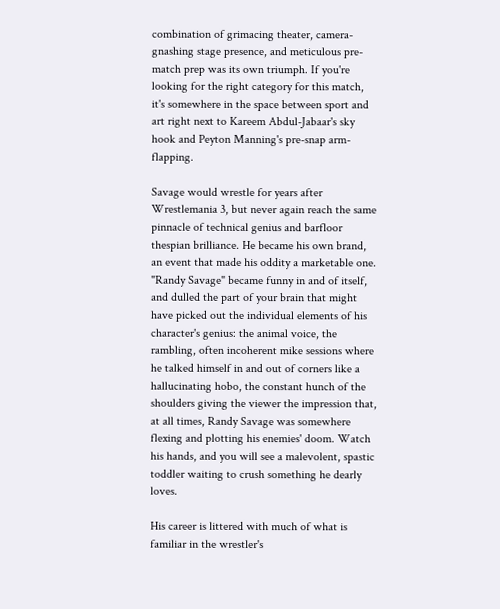combination of grimacing theater, camera-gnashing stage presence, and meticulous pre-match prep was its own triumph. If you're looking for the right category for this match, it's somewhere in the space between sport and art right next to Kareem Abdul-Jabaar's sky hook and Peyton Manning's pre-snap arm-flapping.

Savage would wrestle for years after Wrestlemania 3, but never again reach the same pinnacle of technical genius and barfloor thespian brilliance. He became his own brand, an event that made his oddity a marketable one. "Randy Savage" became funny in and of itself, and dulled the part of your brain that might have picked out the individual elements of his character's genius: the animal voice, the rambling, often incoherent mike sessions where he talked himself in and out of corners like a hallucinating hobo, the constant hunch of the shoulders giving the viewer the impression that, at all times, Randy Savage was somewhere flexing and plotting his enemies' doom. Watch his hands, and you will see a malevolent, spastic toddler waiting to crush something he dearly loves.

His career is littered with much of what is familiar in the wrestler's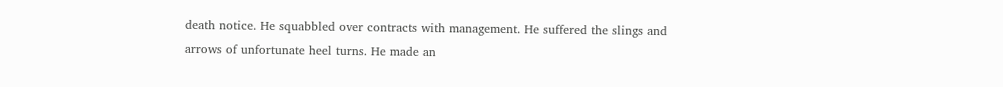death notice. He squabbled over contracts with management. He suffered the slings and arrows of unfortunate heel turns. He made an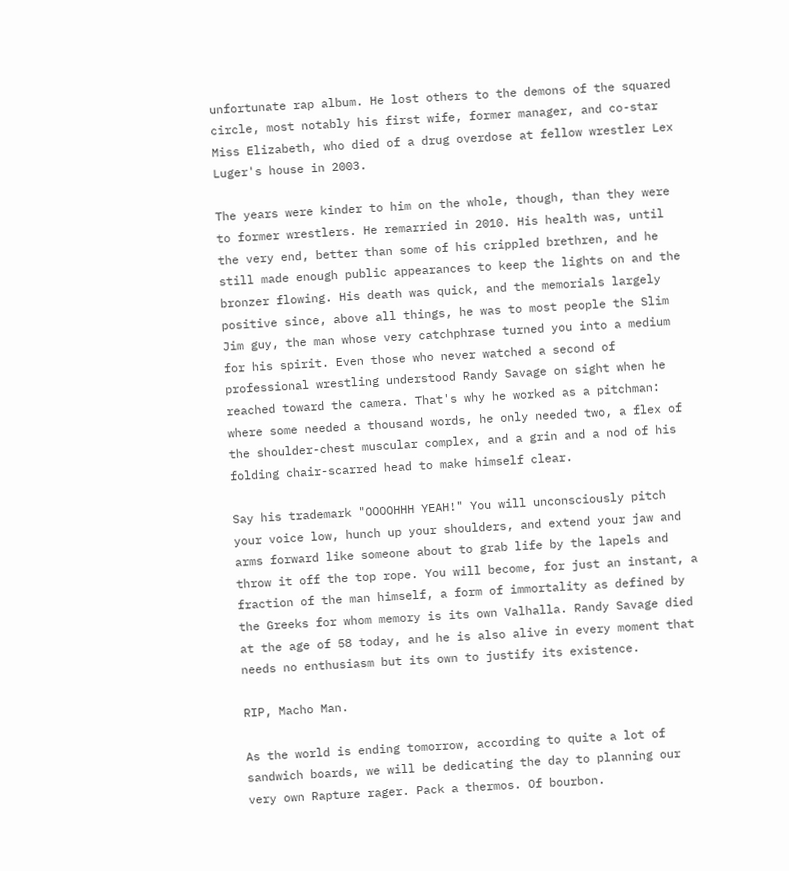unfortunate rap album. He lost others to the demons of the squared circle, most notably his first wife, former manager, and co-star Miss Elizabeth, who died of a drug overdose at fellow wrestler Lex Luger's house in 2003.

The years were kinder to him on the whole, though, than they were to former wrestlers. He remarried in 2010. His health was, until the very end, better than some of his crippled brethren, and he still made enough public appearances to keep the lights on and the bronzer flowing. His death was quick, and the memorials largely positive since, above all things, he was to most people the Slim Jim guy, the man whose very catchphrase turned you into a medium for his spirit. Even those who never watched a second of professional wrestling understood Randy Savage on sight when he reached toward the camera. That's why he worked as a pitchman: where some needed a thousand words, he only needed two, a flex of the shoulder-chest muscular complex, and a grin and a nod of his folding chair-scarred head to make himself clear.

Say his trademark "OOOOHHH YEAH!" You will unconsciously pitch your voice low, hunch up your shoulders, and extend your jaw and arms forward like someone about to grab life by the lapels and throw it off the top rope. You will become, for just an instant, a fraction of the man himself, a form of immortality as defined by the Greeks for whom memory is its own Valhalla. Randy Savage died at the age of 58 today, and he is also alive in every moment that needs no enthusiasm but its own to justify its existence.

RIP, Macho Man.

As the world is ending tomorrow, according to quite a lot of sandwich boards, we will be dedicating the day to planning our very own Rapture rager. Pack a thermos. Of bourbon.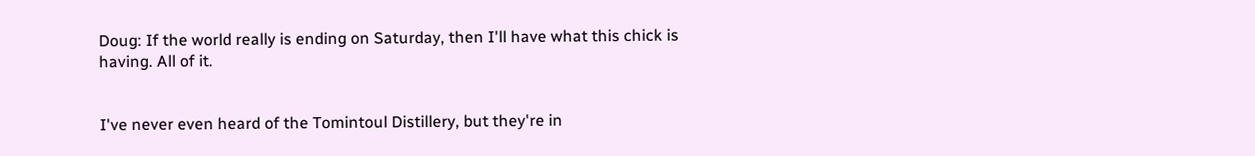Doug: If the world really is ending on Saturday, then I'll have what this chick is having. All of it.


I've never even heard of the Tomintoul Distillery, but they're in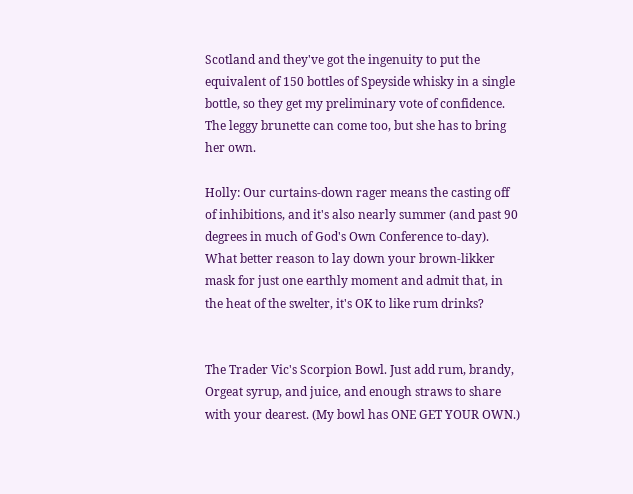Scotland and they've got the ingenuity to put the equivalent of 150 bottles of Speyside whisky in a single bottle, so they get my preliminary vote of confidence. The leggy brunette can come too, but she has to bring her own.

Holly: Our curtains-down rager means the casting off of inhibitions, and it's also nearly summer (and past 90 degrees in much of God's Own Conference to-day). What better reason to lay down your brown-likker mask for just one earthly moment and admit that, in the heat of the swelter, it's OK to like rum drinks?


The Trader Vic's Scorpion Bowl. Just add rum, brandy, Orgeat syrup, and juice, and enough straws to share with your dearest. (My bowl has ONE GET YOUR OWN.)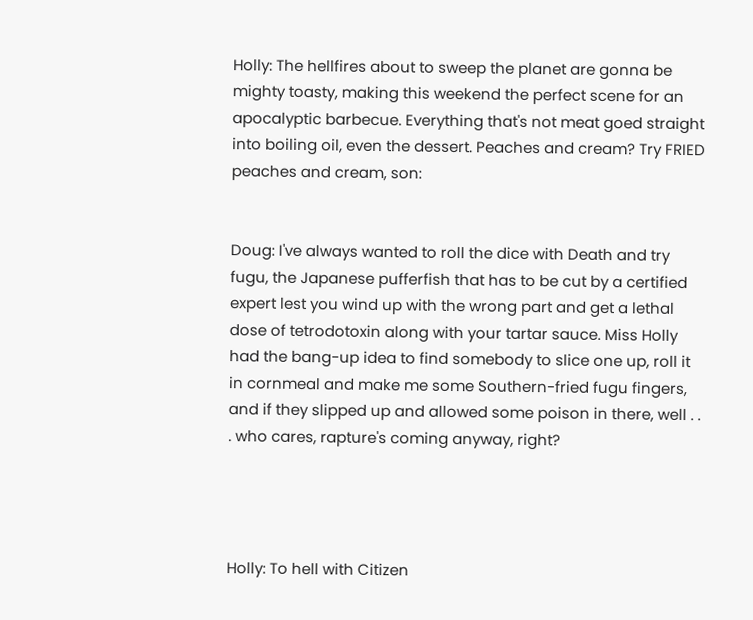Holly: The hellfires about to sweep the planet are gonna be mighty toasty, making this weekend the perfect scene for an apocalyptic barbecue. Everything that's not meat goed straight into boiling oil, even the dessert. Peaches and cream? Try FRIED peaches and cream, son:


Doug: I've always wanted to roll the dice with Death and try fugu, the Japanese pufferfish that has to be cut by a certified expert lest you wind up with the wrong part and get a lethal dose of tetrodotoxin along with your tartar sauce. Miss Holly had the bang-up idea to find somebody to slice one up, roll it in cornmeal and make me some Southern-fried fugu fingers, and if they slipped up and allowed some poison in there, well . . . who cares, rapture's coming anyway, right?




Holly: To hell with Citizen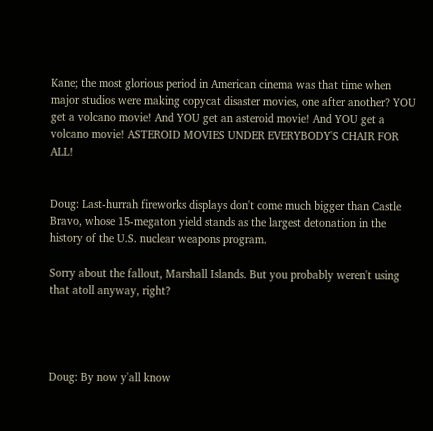Kane; the most glorious period in American cinema was that time when major studios were making copycat disaster movies, one after another? YOU get a volcano movie! And YOU get an asteroid movie! And YOU get a volcano movie! ASTEROID MOVIES UNDER EVERYBODY'S CHAIR FOR ALL!


Doug: Last-hurrah fireworks displays don't come much bigger than Castle Bravo, whose 15-megaton yield stands as the largest detonation in the history of the U.S. nuclear weapons program.

Sorry about the fallout, Marshall Islands. But you probably weren't using that atoll anyway, right?




Doug: By now y'all know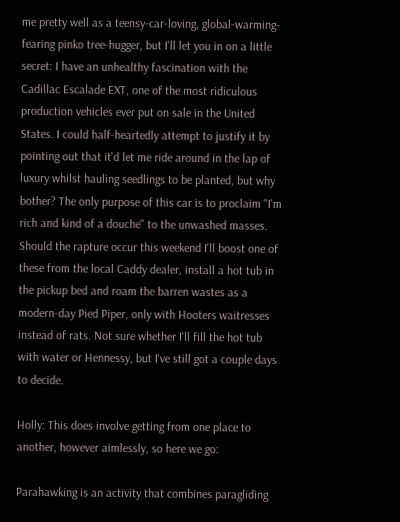me pretty well as a teensy-car-loving, global-warming-fearing pinko tree-hugger, but I'll let you in on a little secret: I have an unhealthy fascination with the Cadillac Escalade EXT, one of the most ridiculous production vehicles ever put on sale in the United States. I could half-heartedly attempt to justify it by pointing out that it'd let me ride around in the lap of luxury whilst hauling seedlings to be planted, but why bother? The only purpose of this car is to proclaim "I'm rich and kind of a douche" to the unwashed masses. Should the rapture occur this weekend I'll boost one of these from the local Caddy dealer, install a hot tub in the pickup bed and roam the barren wastes as a modern-day Pied Piper, only with Hooters waitresses instead of rats. Not sure whether I'll fill the hot tub with water or Hennessy, but I've still got a couple days to decide.

Holly: This does involve getting from one place to another, however aimlessly, so here we go:

Parahawking is an activity that combines paragliding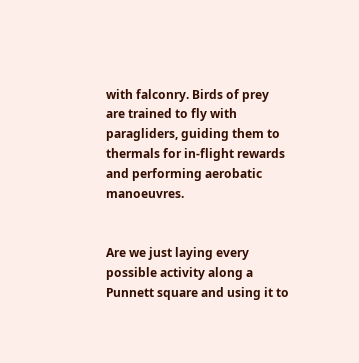with falconry. Birds of prey are trained to fly with paragliders, guiding them to thermals for in-flight rewards and performing aerobatic manoeuvres.


Are we just laying every possible activity along a Punnett square and using it to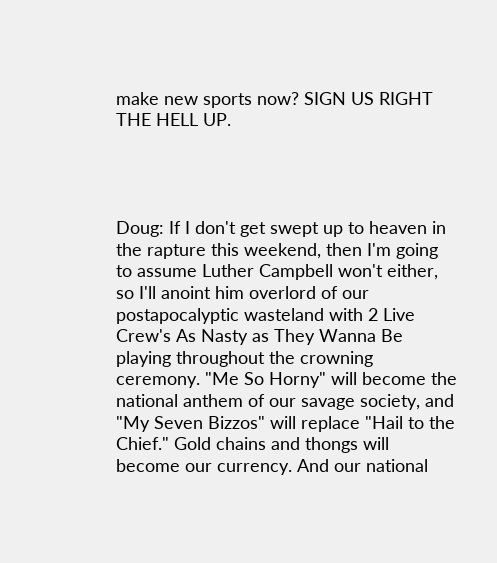make new sports now? SIGN US RIGHT THE HELL UP.




Doug: If I don't get swept up to heaven in the rapture this weekend, then I'm going to assume Luther Campbell won't either, so I'll anoint him overlord of our postapocalyptic wasteland with 2 Live Crew's As Nasty as They Wanna Be playing throughout the crowning ceremony. "Me So Horny" will become the national anthem of our savage society, and "My Seven Bizzos" will replace "Hail to the Chief." Gold chains and thongs will become our currency. And our national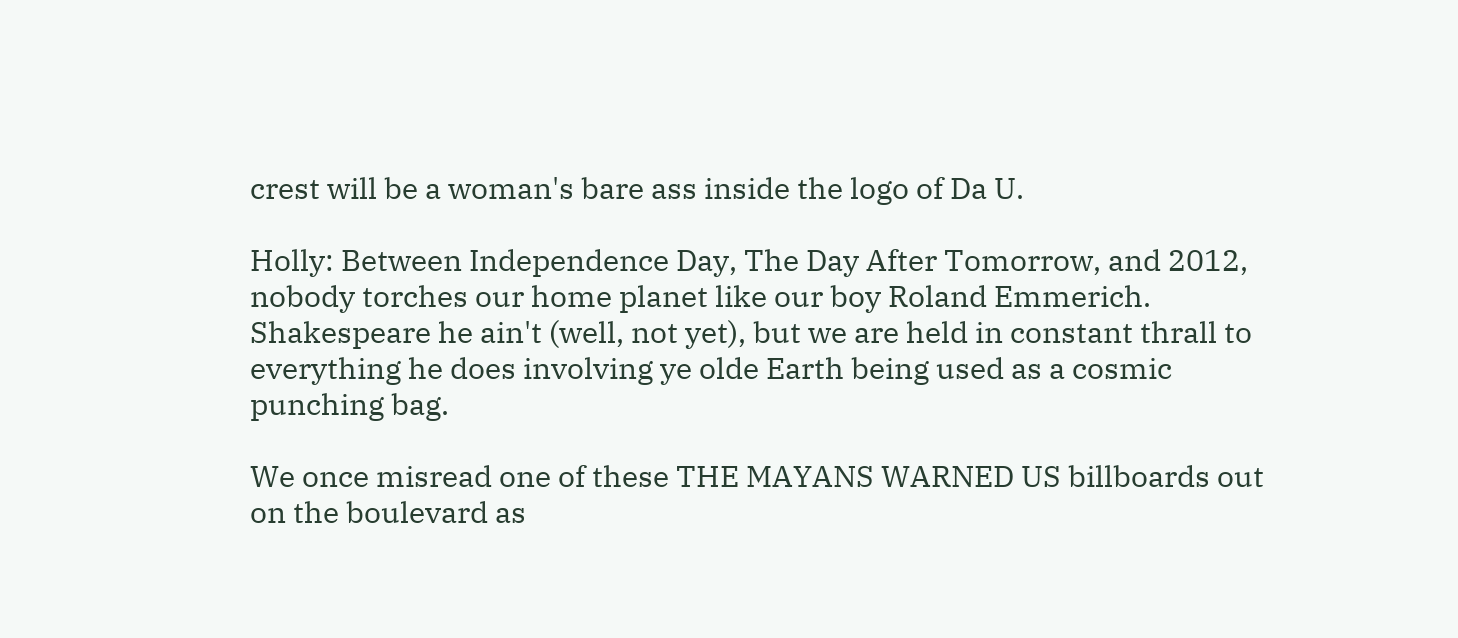crest will be a woman's bare ass inside the logo of Da U.

Holly: Between Independence Day, The Day After Tomorrow, and 2012, nobody torches our home planet like our boy Roland Emmerich. Shakespeare he ain't (well, not yet), but we are held in constant thrall to everything he does involving ye olde Earth being used as a cosmic punching bag.

We once misread one of these THE MAYANS WARNED US billboards out on the boulevard as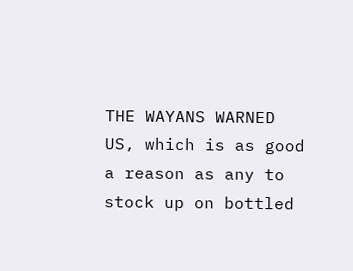THE WAYANS WARNED US, which is as good a reason as any to stock up on bottled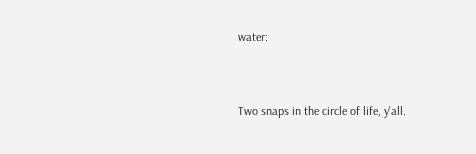water:


Two snaps in the circle of life, y'all.